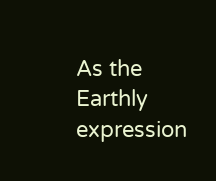As the Earthly expression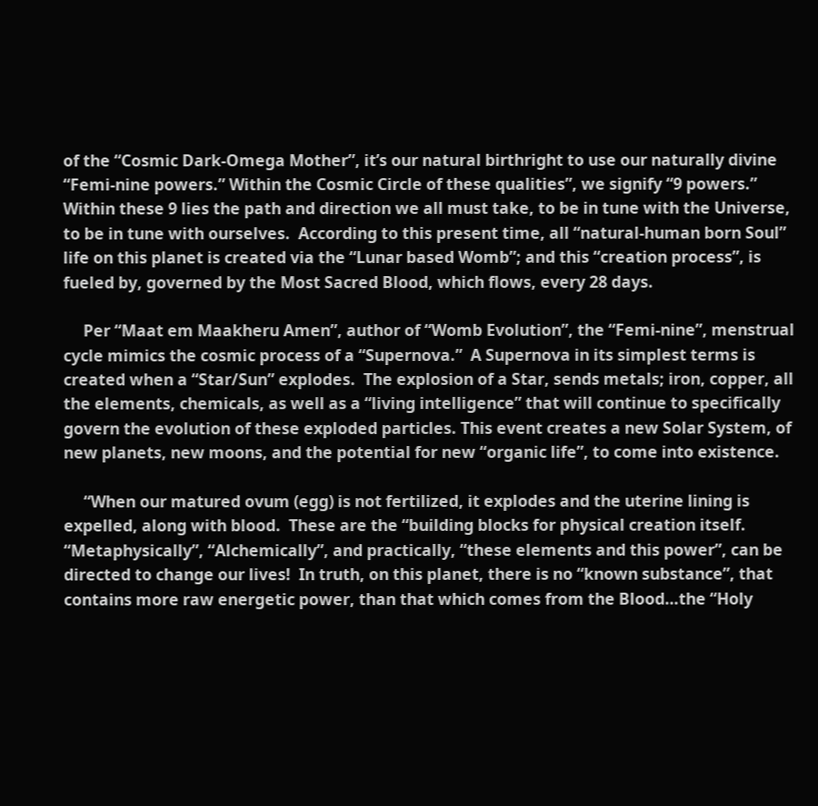of the “Cosmic Dark-Omega Mother”, it’s our natural birthright to use our naturally divine “Femi-nine powers.” Within the Cosmic Circle of these qualities”, we signify “9 powers.” Within these 9 lies the path and direction we all must take, to be in tune with the Universe, to be in tune with ourselves.  According to this present time, all “natural-human born Soul” life on this planet is created via the “Lunar based Womb”; and this “creation process”, is fueled by, governed by the Most Sacred Blood, which flows, every 28 days.

     Per “Maat em Maakheru Amen”, author of “Womb Evolution”, the “Femi-nine”, menstrual cycle mimics the cosmic process of a “Supernova.”  A Supernova in its simplest terms is created when a “Star/Sun” explodes.  The explosion of a Star, sends metals; iron, copper, all the elements, chemicals, as well as a “living intelligence” that will continue to specifically govern the evolution of these exploded particles. This event creates a new Solar System, of new planets, new moons, and the potential for new “organic life”, to come into existence.

     “When our matured ovum (egg) is not fertilized, it explodes and the uterine lining is expelled, along with blood.  These are the “building blocks for physical creation itself.  “Metaphysically”, “Alchemically”, and practically, “these elements and this power”, can be directed to change our lives!  In truth, on this planet, there is no “known substance”, that contains more raw energetic power, than that which comes from the Blood…the “Holy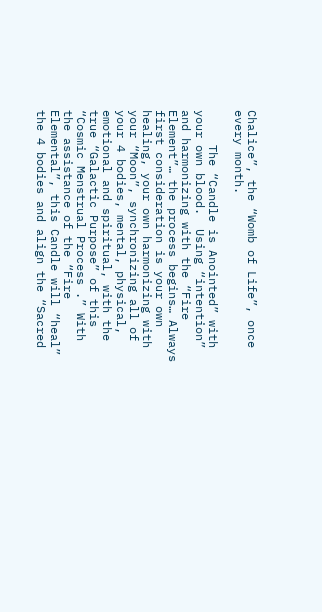Chalice”, the “Womb of Life”, once every month.

     The “Candle is Anointed” with your own blood.  Using “intention” and harmonizing with the “Fire Element”… the process begins… Always first consideration is your own healing, your own harmonizing with your “Moon”, synchronizing all of your 4 bodies, mental, physical, emotional and spiritual, with the true “Galactic Purpose” of this “Cosmic Menstrual Process .” With the assistance of the “Fire Elemental”, this Candle will “heal” the 4 bodies and align the “Sacred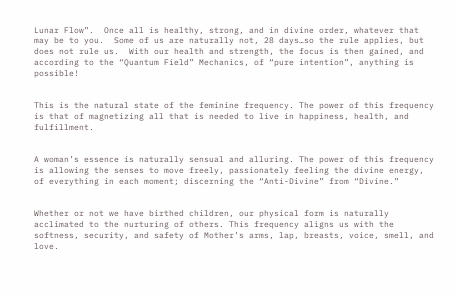Lunar Flow”.  Once all is healthy, strong, and in divine order, whatever that may be to you.  Some of us are naturally not, 28 days…so the rule applies, but does not rule us.  With our health and strength, the focus is then gained, and according to the “Quantum Field” Mechanics, of “pure intention”, anything is possible!


This is the natural state of the feminine frequency. The power of this frequency is that of magnetizing all that is needed to live in happiness, health, and fulfillment.


A woman’s essence is naturally sensual and alluring. The power of this frequency is allowing the senses to move freely, passionately feeling the divine energy, of everything in each moment; discerning the “Anti-Divine” from “Divine.”


Whether or not we have birthed children, our physical form is naturally acclimated to the nurturing of others. This frequency aligns us with the softness, security, and safety of Mother’s arms, lap, breasts, voice, smell, and love.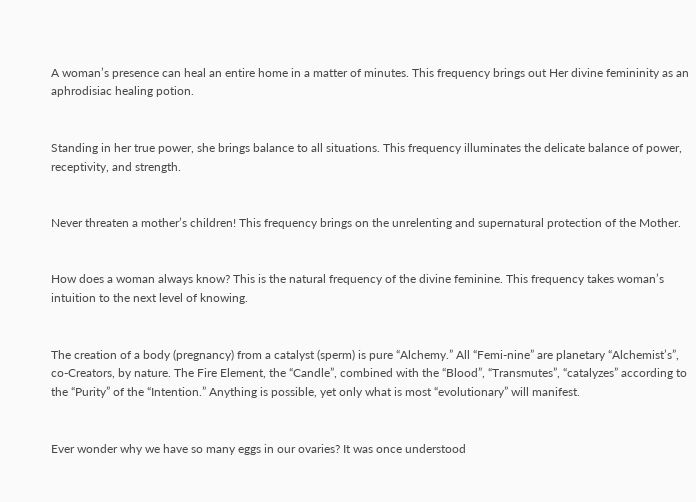A woman’s presence can heal an entire home in a matter of minutes. This frequency brings out Her divine femininity as an aphrodisiac healing potion.


Standing in her true power, she brings balance to all situations. This frequency illuminates the delicate balance of power, receptivity, and strength.


Never threaten a mother’s children! This frequency brings on the unrelenting and supernatural protection of the Mother.


How does a woman always know? This is the natural frequency of the divine feminine. This frequency takes woman’s intuition to the next level of knowing.


The creation of a body (pregnancy) from a catalyst (sperm) is pure “Alchemy.” All “Femi-nine” are planetary “Alchemist’s”, co-Creators, by nature. The Fire Element, the “Candle”, combined with the “Blood”, “Transmutes”, “catalyzes” according to the “Purity” of the “Intention.” Anything is possible, yet only what is most “evolutionary” will manifest.


Ever wonder why we have so many eggs in our ovaries? It was once understood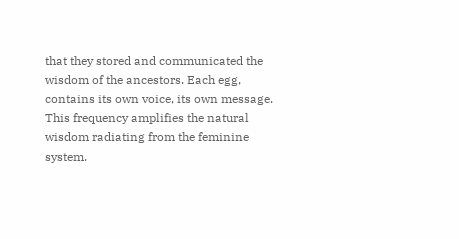that they stored and communicated the wisdom of the ancestors. Each egg, contains its own voice, its own message. This frequency amplifies the natural wisdom radiating from the feminine system.